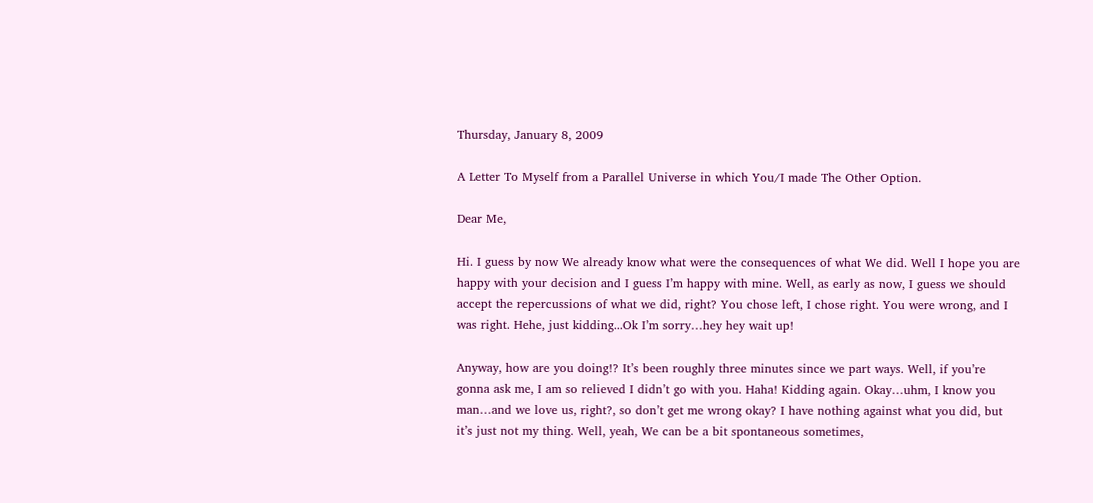Thursday, January 8, 2009

A Letter To Myself from a Parallel Universe in which You/I made The Other Option.

Dear Me,

Hi. I guess by now We already know what were the consequences of what We did. Well I hope you are happy with your decision and I guess I’m happy with mine. Well, as early as now, I guess we should accept the repercussions of what we did, right? You chose left, I chose right. You were wrong, and I was right. Hehe, just kidding...Ok I’m sorry…hey hey wait up!

Anyway, how are you doing!? It’s been roughly three minutes since we part ways. Well, if you’re gonna ask me, I am so relieved I didn’t go with you. Haha! Kidding again. Okay…uhm, I know you man…and we love us, right?, so don’t get me wrong okay? I have nothing against what you did, but it’s just not my thing. Well, yeah, We can be a bit spontaneous sometimes,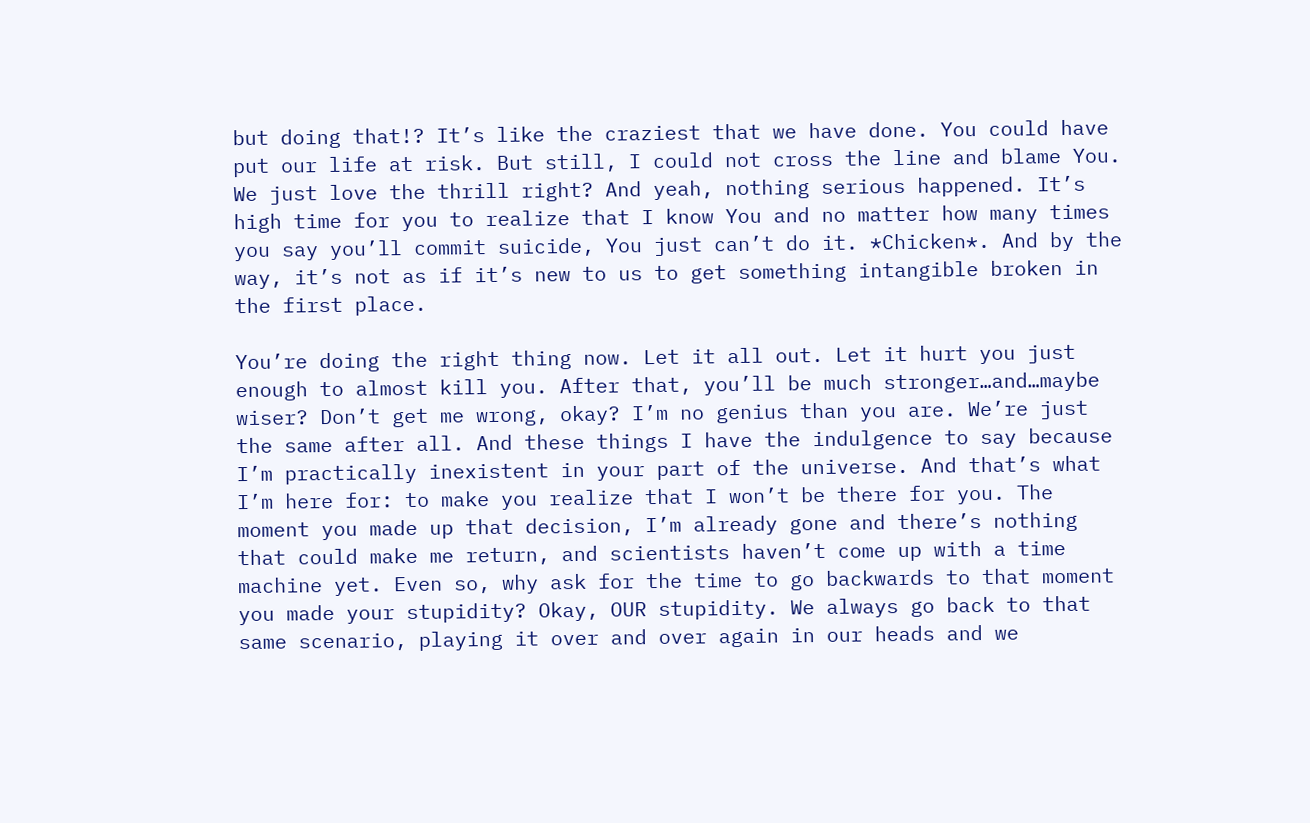but doing that!? It’s like the craziest that we have done. You could have put our life at risk. But still, I could not cross the line and blame You. We just love the thrill right? And yeah, nothing serious happened. It’s high time for you to realize that I know You and no matter how many times you say you’ll commit suicide, You just can’t do it. *Chicken*. And by the way, it’s not as if it’s new to us to get something intangible broken in the first place.

You’re doing the right thing now. Let it all out. Let it hurt you just enough to almost kill you. After that, you’ll be much stronger…and…maybe wiser? Don’t get me wrong, okay? I’m no genius than you are. We’re just the same after all. And these things I have the indulgence to say because I’m practically inexistent in your part of the universe. And that’s what I’m here for: to make you realize that I won’t be there for you. The moment you made up that decision, I’m already gone and there’s nothing that could make me return, and scientists haven’t come up with a time machine yet. Even so, why ask for the time to go backwards to that moment you made your stupidity? Okay, OUR stupidity. We always go back to that same scenario, playing it over and over again in our heads and we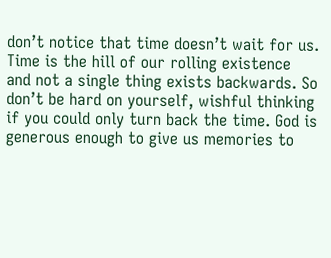don’t notice that time doesn’t wait for us. Time is the hill of our rolling existence and not a single thing exists backwards. So don’t be hard on yourself, wishful thinking if you could only turn back the time. God is generous enough to give us memories to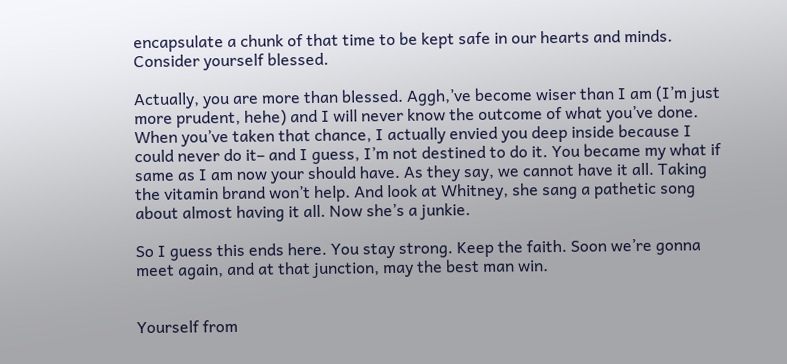encapsulate a chunk of that time to be kept safe in our hearts and minds. Consider yourself blessed.

Actually, you are more than blessed. Aggh,’ve become wiser than I am (I’m just more prudent, hehe) and I will never know the outcome of what you’ve done. When you’ve taken that chance, I actually envied you deep inside because I could never do it– and I guess, I’m not destined to do it. You became my what if same as I am now your should have. As they say, we cannot have it all. Taking the vitamin brand won’t help. And look at Whitney, she sang a pathetic song about almost having it all. Now she’s a junkie.

So I guess this ends here. You stay strong. Keep the faith. Soon we’re gonna meet again, and at that junction, may the best man win.


Yourself from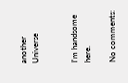another Universe


I'm handsome here.

No comments: